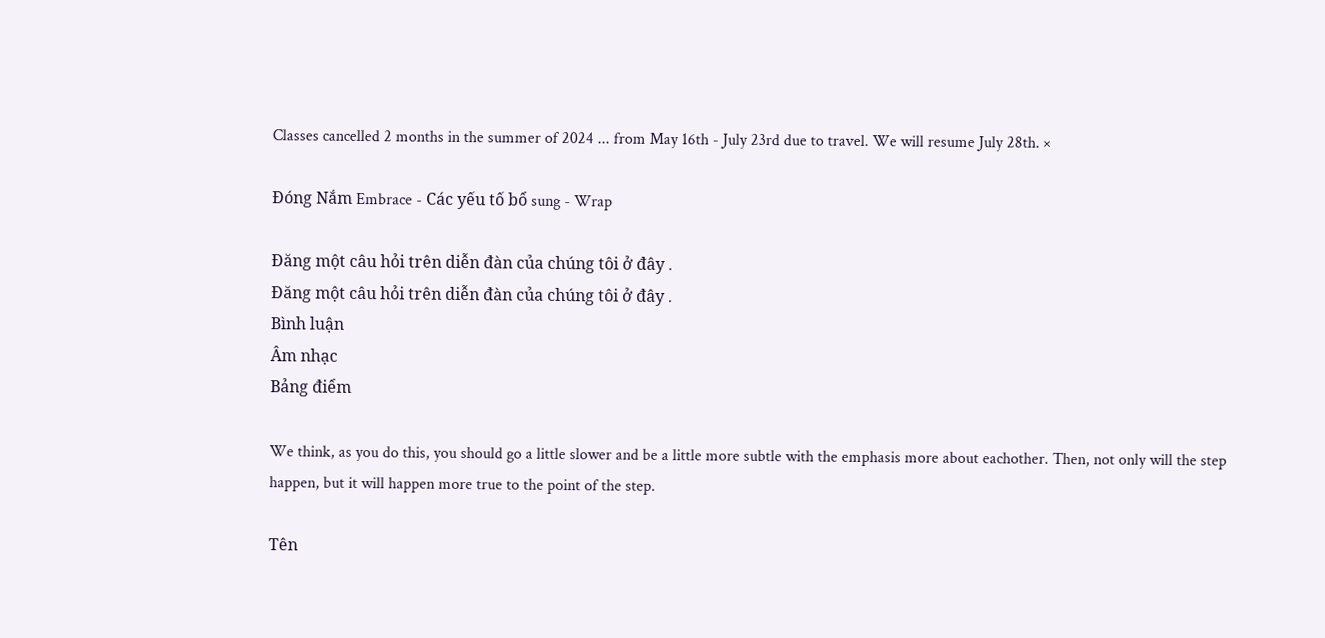Classes cancelled 2 months in the summer of 2024 ... from May 16th - July 23rd due to travel. We will resume July 28th. ×

Đóng Nắm Embrace - Các yếu tố bổ sung - Wrap

Đăng một câu hỏi trên diễn đàn của chúng tôi ở đây .
Đăng một câu hỏi trên diễn đàn của chúng tôi ở đây .
Bình luận
Âm nhạc
Bảng điểm

We think, as you do this, you should go a little slower and be a little more subtle with the emphasis more about eachother. Then, not only will the step happen, but it will happen more true to the point of the step.

Tên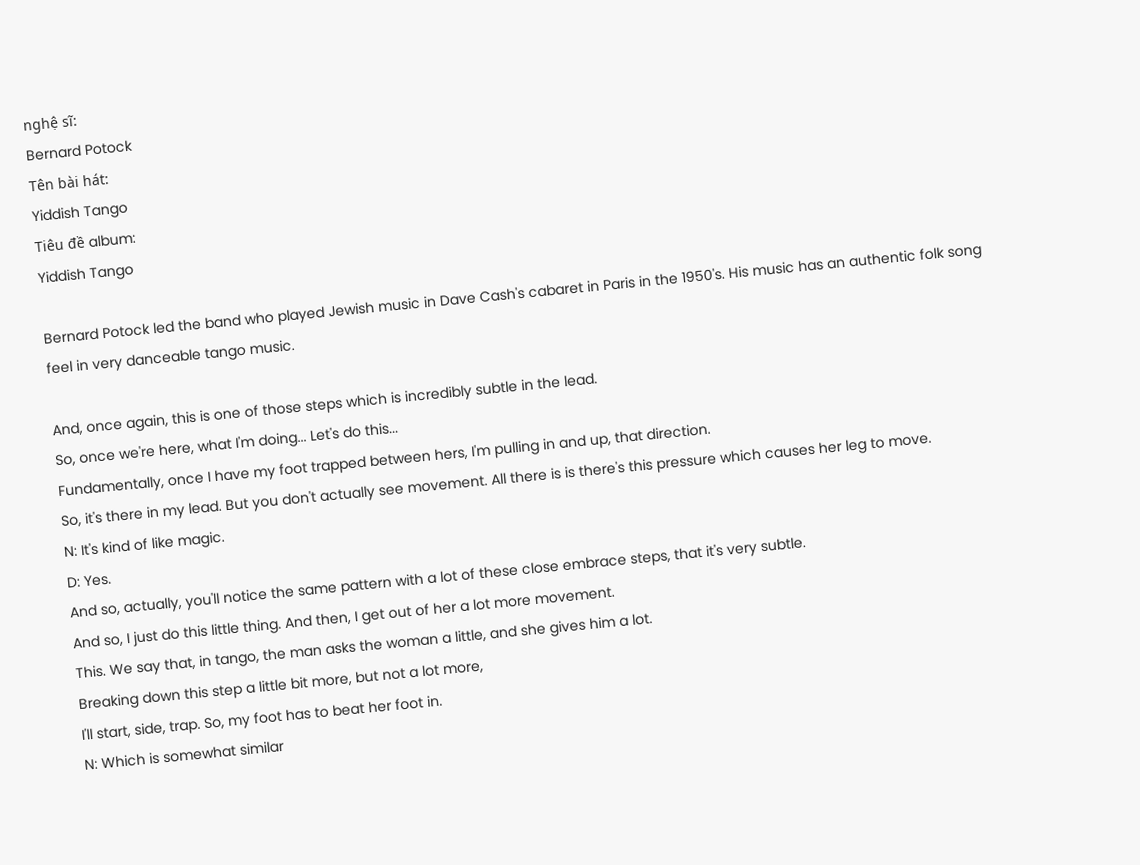nghệ sĩ:
Bernard Potock
Tên bài hát:
Yiddish Tango
Tiêu đề album:
Yiddish Tango

Bernard Potock led the band who played Jewish music in Dave Cash's cabaret in Paris in the 1950's. His music has an authentic folk song feel in very danceable tango music.

And, once again, this is one of those steps which is incredibly subtle in the lead.
So, once we're here, what I'm doing... Let's do this...
Fundamentally, once I have my foot trapped between hers, I'm pulling in and up, that direction.
So, it's there in my lead. But you don't actually see movement. All there is is there's this pressure which causes her leg to move.
N: It's kind of like magic.
D: Yes.
And so, actually, you'll notice the same pattern with a lot of these close embrace steps, that it's very subtle.
And so, I just do this little thing. And then, I get out of her a lot more movement.
This. We say that, in tango, the man asks the woman a little, and she gives him a lot.
Breaking down this step a little bit more, but not a lot more,
I'll start, side, trap. So, my foot has to beat her foot in.
N: Which is somewhat similar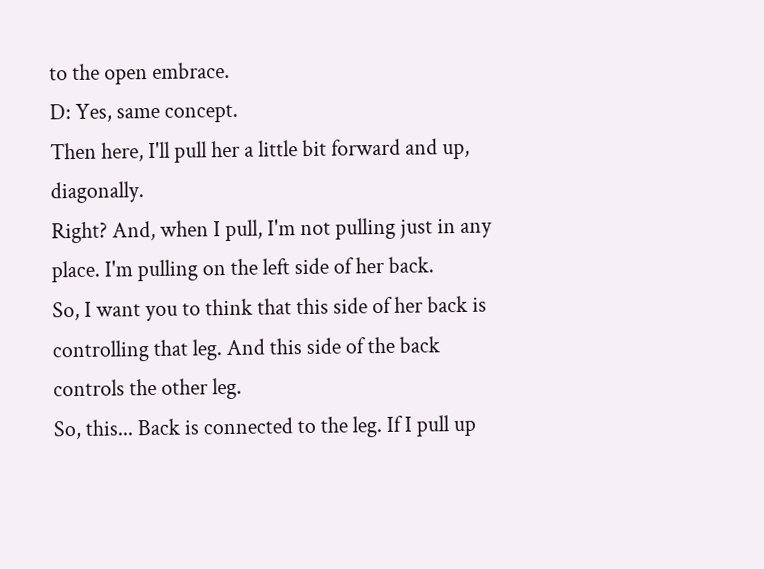to the open embrace.
D: Yes, same concept.
Then here, I'll pull her a little bit forward and up, diagonally.
Right? And, when I pull, I'm not pulling just in any place. I'm pulling on the left side of her back.
So, I want you to think that this side of her back is controlling that leg. And this side of the back controls the other leg.
So, this... Back is connected to the leg. If I pull up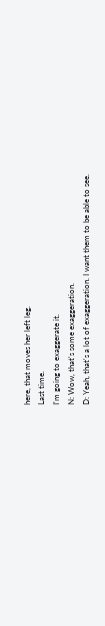here, that moves her left leg.
Last time.
I'm going to exaggerate it.
N: Wow, that's some exaggeration.
D: Yeah, that's a lot of exaggeration. I want them to be able to see.